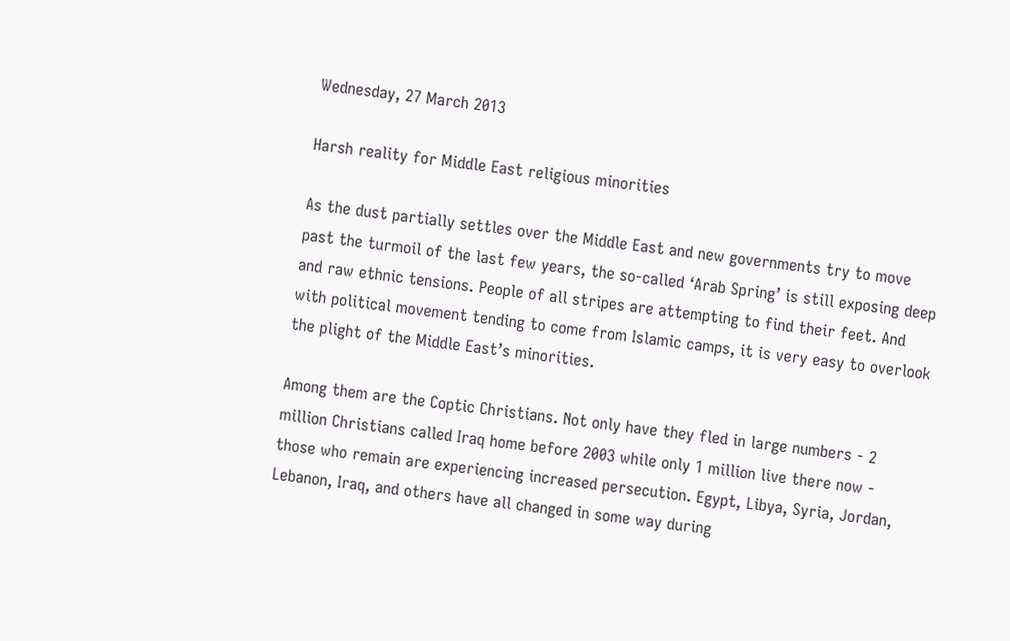Wednesday, 27 March 2013

Harsh reality for Middle East religious minorities

As the dust partially settles over the Middle East and new governments try to move past the turmoil of the last few years, the so-called ‘Arab Spring’ is still exposing deep and raw ethnic tensions. People of all stripes are attempting to find their feet. And with political movement tending to come from Islamic camps, it is very easy to overlook the plight of the Middle East’s minorities.

Among them are the Coptic Christians. Not only have they fled in large numbers - 2 million Christians called Iraq home before 2003 while only 1 million live there now - those who remain are experiencing increased persecution. Egypt, Libya, Syria, Jordan, Lebanon, Iraq, and others have all changed in some way during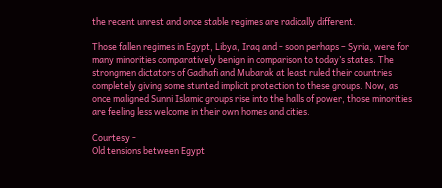the recent unrest and once stable regimes are radically different.

Those fallen regimes in Egypt, Libya, Iraq and - soon perhaps – Syria, were for many minorities comparatively benign in comparison to today’s states. The strongmen dictators of Gadhafi and Mubarak at least ruled their countries completely giving some stunted implicit protection to these groups. Now, as once maligned Sunni Islamic groups rise into the halls of power, those minorities are feeling less welcome in their own homes and cities.

Courtesy -
Old tensions between Egypt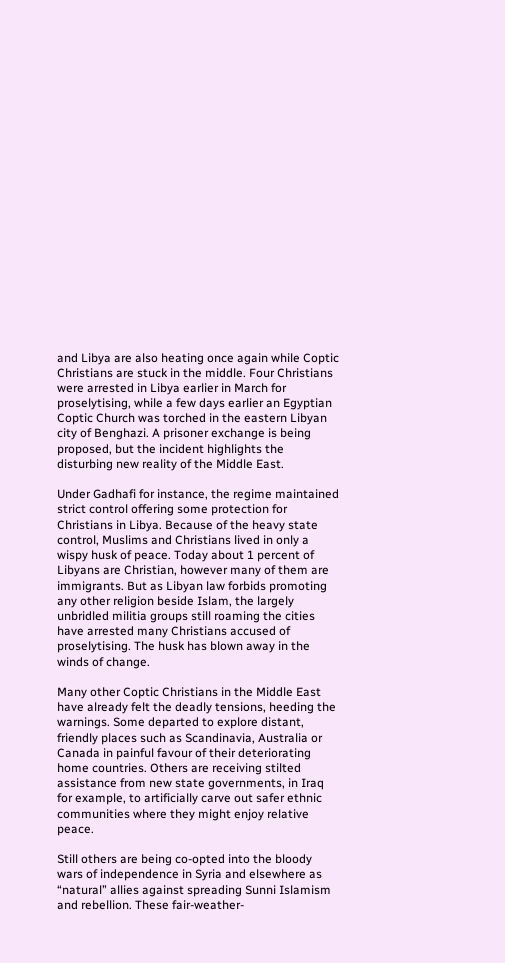and Libya are also heating once again while Coptic Christians are stuck in the middle. Four Christians were arrested in Libya earlier in March for proselytising, while a few days earlier an Egyptian Coptic Church was torched in the eastern Libyan city of Benghazi. A prisoner exchange is being proposed, but the incident highlights the disturbing new reality of the Middle East.

Under Gadhafi for instance, the regime maintained strict control offering some protection for Christians in Libya. Because of the heavy state control, Muslims and Christians lived in only a wispy husk of peace. Today about 1 percent of Libyans are Christian, however many of them are immigrants. But as Libyan law forbids promoting any other religion beside Islam, the largely unbridled militia groups still roaming the cities have arrested many Christians accused of proselytising. The husk has blown away in the winds of change.

Many other Coptic Christians in the Middle East have already felt the deadly tensions, heeding the warnings. Some departed to explore distant, friendly places such as Scandinavia, Australia or Canada in painful favour of their deteriorating home countries. Others are receiving stilted assistance from new state governments, in Iraq for example, to artificially carve out safer ethnic communities where they might enjoy relative peace.

Still others are being co-opted into the bloody wars of independence in Syria and elsewhere as “natural” allies against spreading Sunni Islamism and rebellion. These fair-weather-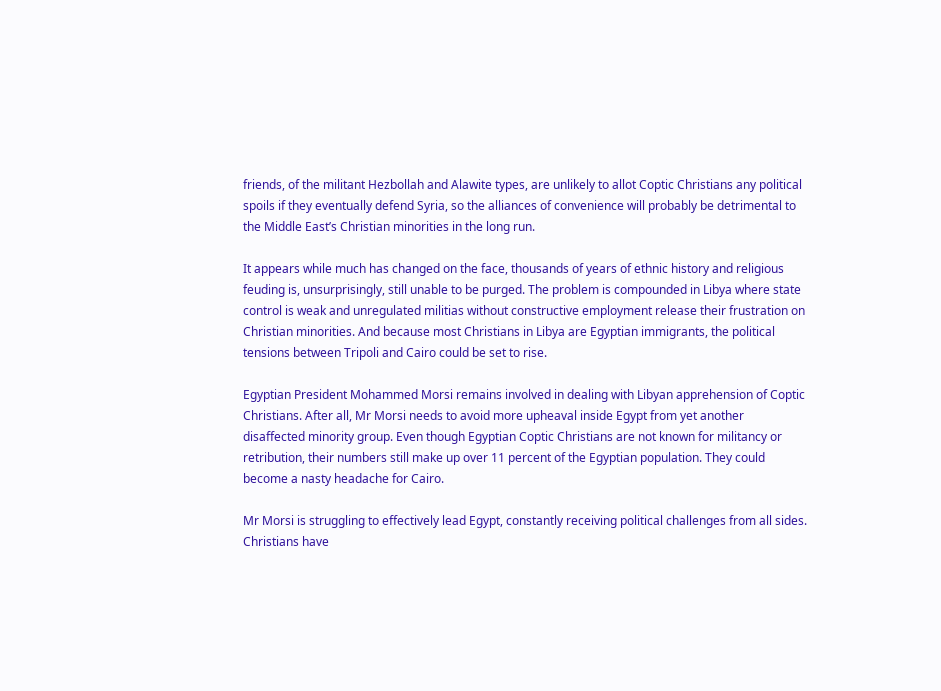friends, of the militant Hezbollah and Alawite types, are unlikely to allot Coptic Christians any political spoils if they eventually defend Syria, so the alliances of convenience will probably be detrimental to the Middle East’s Christian minorities in the long run.

It appears while much has changed on the face, thousands of years of ethnic history and religious feuding is, unsurprisingly, still unable to be purged. The problem is compounded in Libya where state control is weak and unregulated militias without constructive employment release their frustration on Christian minorities. And because most Christians in Libya are Egyptian immigrants, the political tensions between Tripoli and Cairo could be set to rise.

Egyptian President Mohammed Morsi remains involved in dealing with Libyan apprehension of Coptic Christians. After all, Mr Morsi needs to avoid more upheaval inside Egypt from yet another disaffected minority group. Even though Egyptian Coptic Christians are not known for militancy or retribution, their numbers still make up over 11 percent of the Egyptian population. They could become a nasty headache for Cairo.

Mr Morsi is struggling to effectively lead Egypt, constantly receiving political challenges from all sides. Christians have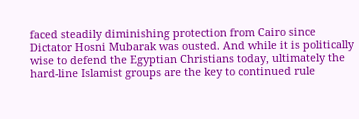faced steadily diminishing protection from Cairo since Dictator Hosni Mubarak was ousted. And while it is politically wise to defend the Egyptian Christians today, ultimately the hard-line Islamist groups are the key to continued rule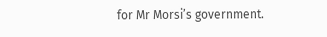for Mr Morsi’s government.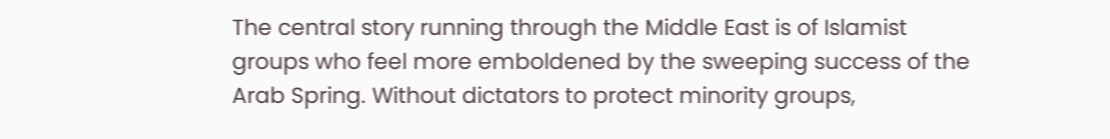The central story running through the Middle East is of Islamist groups who feel more emboldened by the sweeping success of the Arab Spring. Without dictators to protect minority groups,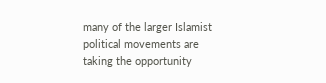many of the larger Islamist political movements are taking the opportunity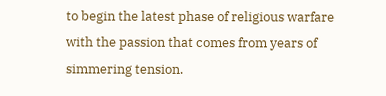to begin the latest phase of religious warfare with the passion that comes from years of simmering tension.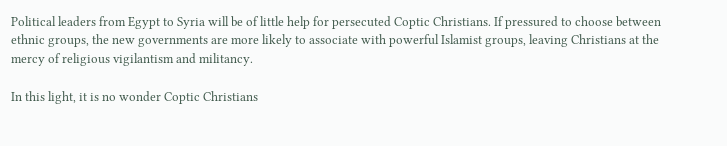Political leaders from Egypt to Syria will be of little help for persecuted Coptic Christians. If pressured to choose between ethnic groups, the new governments are more likely to associate with powerful Islamist groups, leaving Christians at the mercy of religious vigilantism and militancy.

In this light, it is no wonder Coptic Christians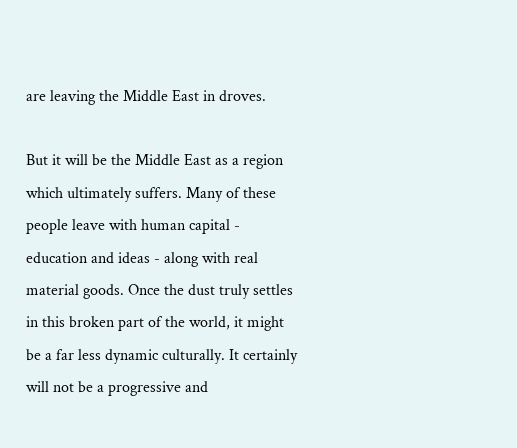are leaving the Middle East in droves.

But it will be the Middle East as a region which ultimately suffers. Many of these people leave with human capital - education and ideas - along with real material goods. Once the dust truly settles in this broken part of the world, it might be a far less dynamic culturally. It certainly will not be a progressive and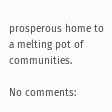prosperous home to a melting pot of communities.

No comments: